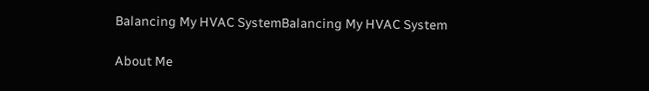Balancing My HVAC SystemBalancing My HVAC System

About Me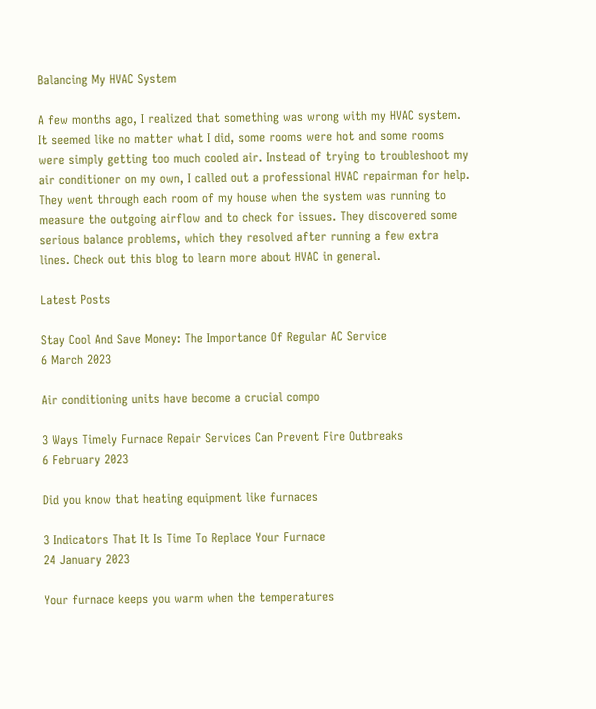Balancing My HVAC System

A few months ago, I realized that something was wrong with my HVAC system. It seemed like no matter what I did, some rooms were hot and some rooms were simply getting too much cooled air. Instead of trying to troubleshoot my air conditioner on my own, I called out a professional HVAC repairman for help. They went through each room of my house when the system was running to measure the outgoing airflow and to check for issues. They discovered some serious balance problems, which they resolved after running a few extra lines. Check out this blog to learn more about HVAC in general.

Latest Posts

Stay Cool And Save Money: The Importance Of Regular AC Service
6 March 2023

Air conditioning units have become a crucial compo

3 Ways Timely Furnace Repair Services Can Prevent Fire Outbreaks
6 February 2023

Did you know that heating equipment like furnaces

3 Indicators That It Is Time To Replace Your Furnace
24 January 2023

Your furnace keeps you warm when the temperatures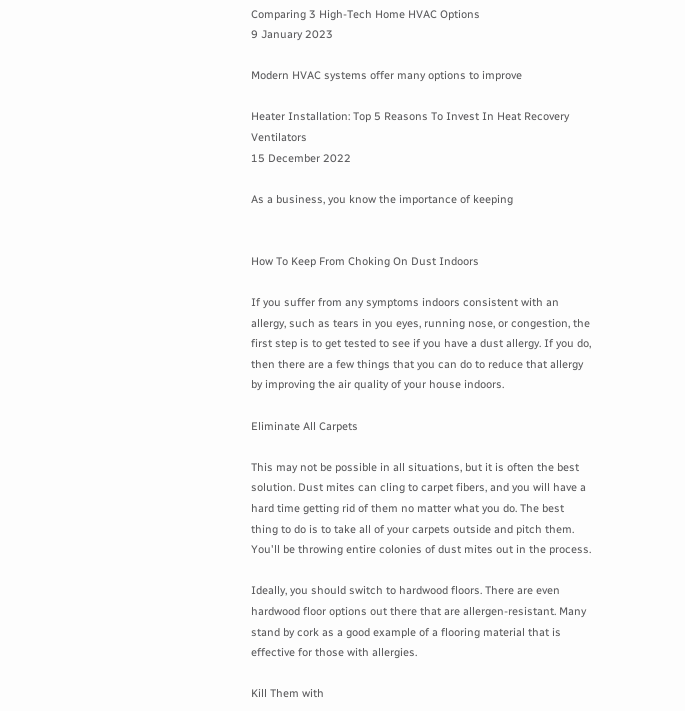Comparing 3 High-Tech Home HVAC Options
9 January 2023

Modern HVAC systems offer many options to improve

Heater Installation: Top 5 Reasons To Invest In Heat Recovery Ventilators
15 December 2022

As a business, you know the importance of keeping


How To Keep From Choking On Dust Indoors

If you suffer from any symptoms indoors consistent with an allergy, such as tears in you eyes, running nose, or congestion, the first step is to get tested to see if you have a dust allergy. If you do, then there are a few things that you can do to reduce that allergy by improving the air quality of your house indoors.

Eliminate All Carpets

This may not be possible in all situations, but it is often the best solution. Dust mites can cling to carpet fibers, and you will have a hard time getting rid of them no matter what you do. The best thing to do is to take all of your carpets outside and pitch them. You'll be throwing entire colonies of dust mites out in the process.

Ideally, you should switch to hardwood floors. There are even hardwood floor options out there that are allergen-resistant. Many stand by cork as a good example of a flooring material that is effective for those with allergies.

Kill Them with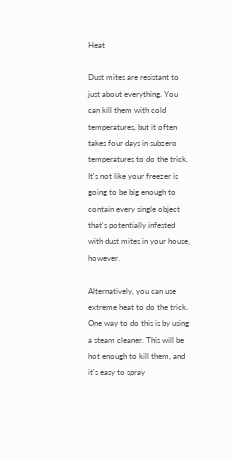Heat

Dust mites are resistant to just about everything. You can kill them with cold temperatures, but it often takes four days in subzero temperatures to do the trick. It's not like your freezer is going to be big enough to contain every single object that's potentially infested with dust mites in your house, however.

Alternatively, you can use extreme heat to do the trick. One way to do this is by using a steam cleaner. This will be hot enough to kill them, and it's easy to spray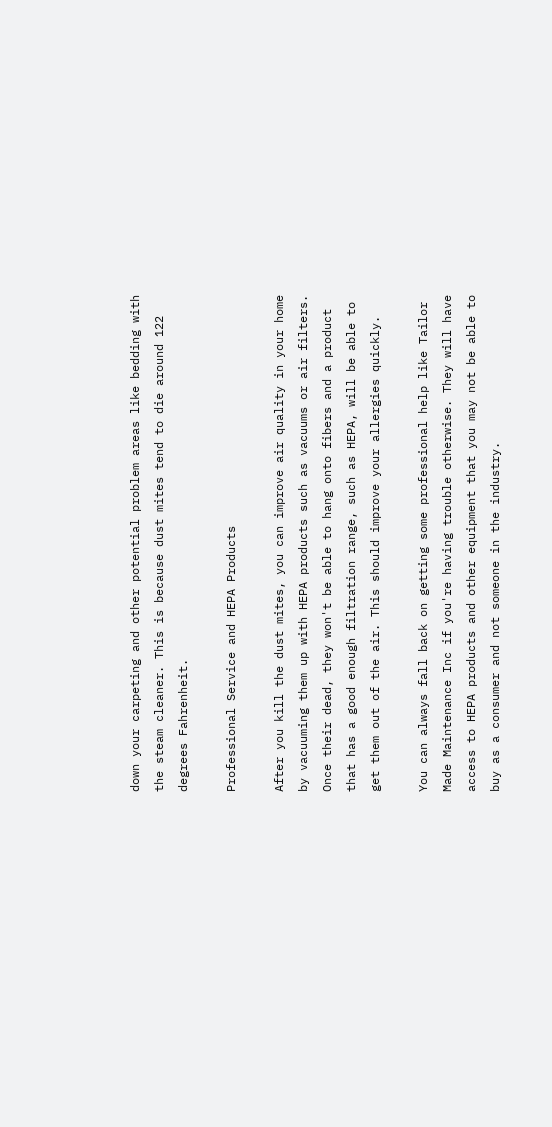down your carpeting and other potential problem areas like bedding with the steam cleaner. This is because dust mites tend to die around 122 degrees Fahrenheit.

Professional Service and HEPA Products

After you kill the dust mites, you can improve air quality in your home by vacuuming them up with HEPA products such as vacuums or air filters. Once their dead, they won't be able to hang onto fibers and a product that has a good enough filtration range, such as HEPA, will be able to get them out of the air. This should improve your allergies quickly.

You can always fall back on getting some professional help like Tailor Made Maintenance Inc if you're having trouble otherwise. They will have access to HEPA products and other equipment that you may not be able to buy as a consumer and not someone in the industry.